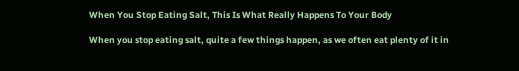When You Stop Eating Salt, This Is What Really Happens To Your Body

When you stop eating salt, quite a few things happen, as we often eat plenty of it in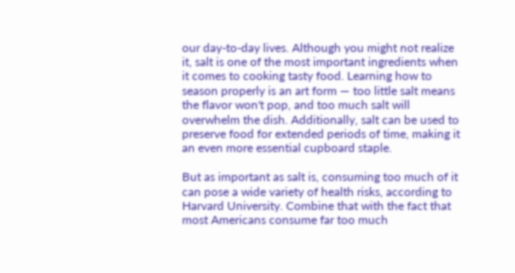our day-to-day lives. Although you might not realize it, salt is one of the most important ingredients when it comes to cooking tasty food. Learning how to season properly is an art form — too little salt means the flavor won't pop, and too much salt will overwhelm the dish. Additionally, salt can be used to preserve food for extended periods of time, making it an even more essential cupboard staple.

But as important as salt is, consuming too much of it can pose a wide variety of health risks, according to Harvard University. Combine that with the fact that most Americans consume far too much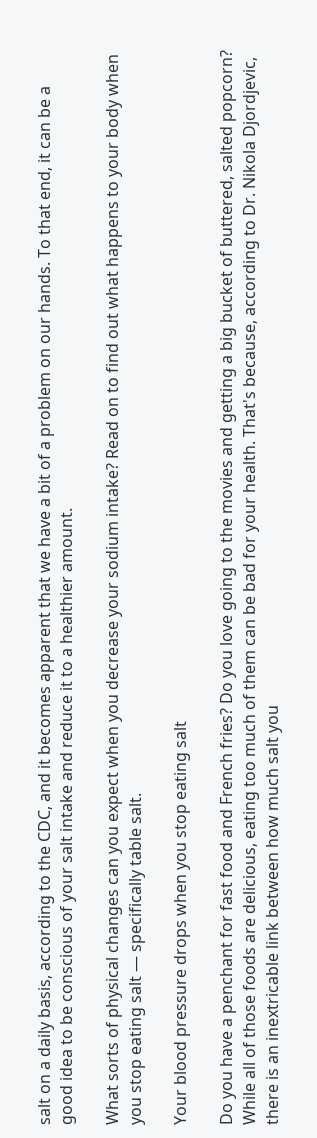salt on a daily basis, according to the CDC, and it becomes apparent that we have a bit of a problem on our hands. To that end, it can be a good idea to be conscious of your salt intake and reduce it to a healthier amount.

What sorts of physical changes can you expect when you decrease your sodium intake? Read on to find out what happens to your body when you stop eating salt — specifically table salt.

Your blood pressure drops when you stop eating salt

Do you have a penchant for fast food and French fries? Do you love going to the movies and getting a big bucket of buttered, salted popcorn? While all of those foods are delicious, eating too much of them can be bad for your health. That's because, according to Dr. Nikola Djordjevic, there is an inextricable link between how much salt you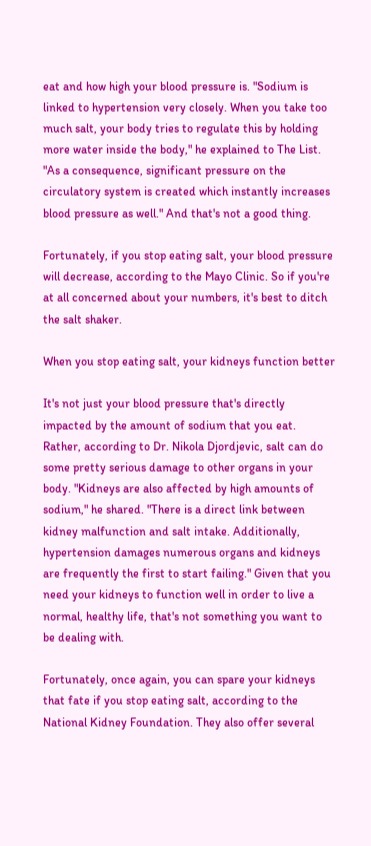eat and how high your blood pressure is. "Sodium is linked to hypertension very closely. When you take too much salt, your body tries to regulate this by holding more water inside the body," he explained to The List. "As a consequence, significant pressure on the circulatory system is created which instantly increases blood pressure as well." And that's not a good thing.

Fortunately, if you stop eating salt, your blood pressure will decrease, according to the Mayo Clinic. So if you're at all concerned about your numbers, it's best to ditch the salt shaker.

When you stop eating salt, your kidneys function better

It's not just your blood pressure that's directly impacted by the amount of sodium that you eat. Rather, according to Dr. Nikola Djordjevic, salt can do some pretty serious damage to other organs in your body. "Kidneys are also affected by high amounts of sodium," he shared. "There is a direct link between kidney malfunction and salt intake. Additionally, hypertension damages numerous organs and kidneys are frequently the first to start failing." Given that you need your kidneys to function well in order to live a normal, healthy life, that's not something you want to be dealing with.

Fortunately, once again, you can spare your kidneys that fate if you stop eating salt, according to the National Kidney Foundation. They also offer several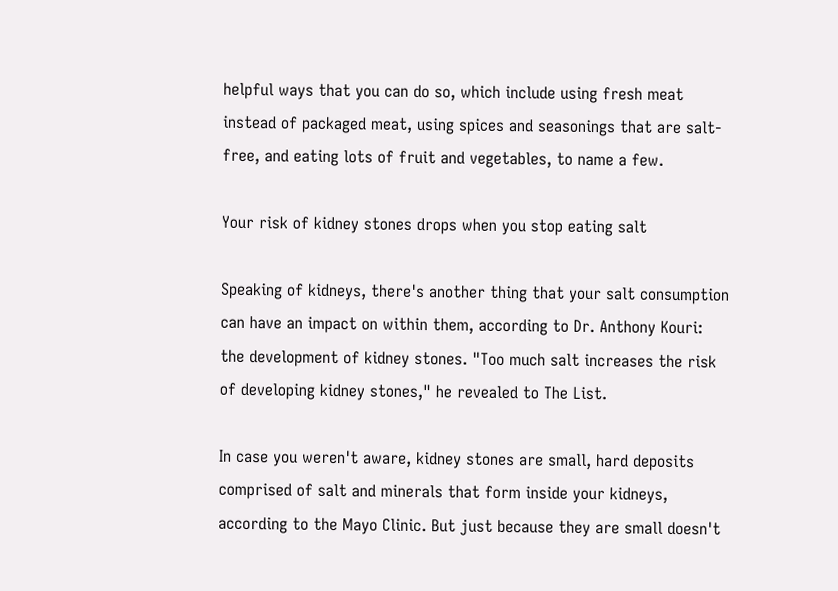helpful ways that you can do so, which include using fresh meat instead of packaged meat, using spices and seasonings that are salt-free, and eating lots of fruit and vegetables, to name a few.

Your risk of kidney stones drops when you stop eating salt

Speaking of kidneys, there's another thing that your salt consumption can have an impact on within them, according to Dr. Anthony Kouri: the development of kidney stones. "Too much salt increases the risk of developing kidney stones," he revealed to The List.

In case you weren't aware, kidney stones are small, hard deposits comprised of salt and minerals that form inside your kidneys, according to the Mayo Clinic. But just because they are small doesn't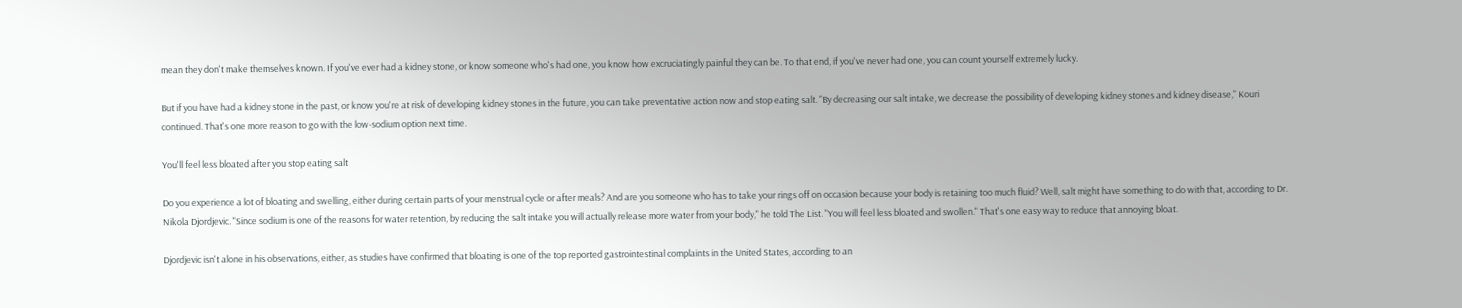mean they don't make themselves known. If you've ever had a kidney stone, or know someone who's had one, you know how excruciatingly painful they can be. To that end, if you've never had one, you can count yourself extremely lucky.

But if you have had a kidney stone in the past, or know you're at risk of developing kidney stones in the future, you can take preventative action now and stop eating salt. "By decreasing our salt intake, we decrease the possibility of developing kidney stones and kidney disease," Kouri continued. That's one more reason to go with the low-sodium option next time.

You'll feel less bloated after you stop eating salt

Do you experience a lot of bloating and swelling, either during certain parts of your menstrual cycle or after meals? And are you someone who has to take your rings off on occasion because your body is retaining too much fluid? Well, salt might have something to do with that, according to Dr. Nikola Djordjevic. "Since sodium is one of the reasons for water retention, by reducing the salt intake you will actually release more water from your body," he told The List. "You will feel less bloated and swollen." That's one easy way to reduce that annoying bloat.

Djordjevic isn't alone in his observations, either, as studies have confirmed that bloating is one of the top reported gastrointestinal complaints in the United States, according to an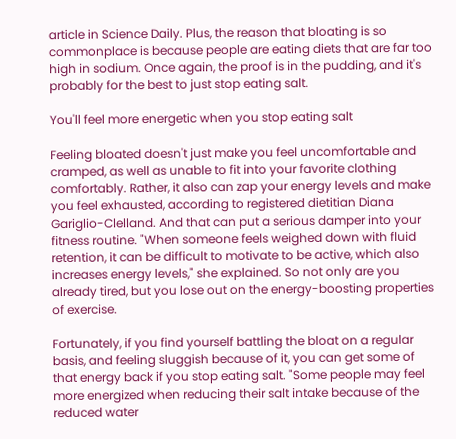article in Science Daily. Plus, the reason that bloating is so commonplace is because people are eating diets that are far too high in sodium. Once again, the proof is in the pudding, and it's probably for the best to just stop eating salt.

You'll feel more energetic when you stop eating salt

Feeling bloated doesn't just make you feel uncomfortable and cramped, as well as unable to fit into your favorite clothing comfortably. Rather, it also can zap your energy levels and make you feel exhausted, according to registered dietitian Diana Gariglio-Clelland. And that can put a serious damper into your fitness routine. "When someone feels weighed down with fluid retention, it can be difficult to motivate to be active, which also increases energy levels," she explained. So not only are you already tired, but you lose out on the energy-boosting properties of exercise.

Fortunately, if you find yourself battling the bloat on a regular basis, and feeling sluggish because of it, you can get some of that energy back if you stop eating salt. "Some people may feel more energized when reducing their salt intake because of the reduced water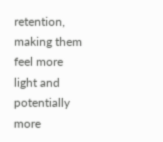retention, making them feel more light and potentially more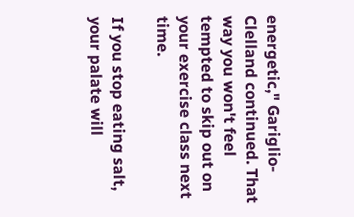energetic," Gariglio-Clelland continued. That way you won't feel tempted to skip out on your exercise class next time.

If you stop eating salt, your palate will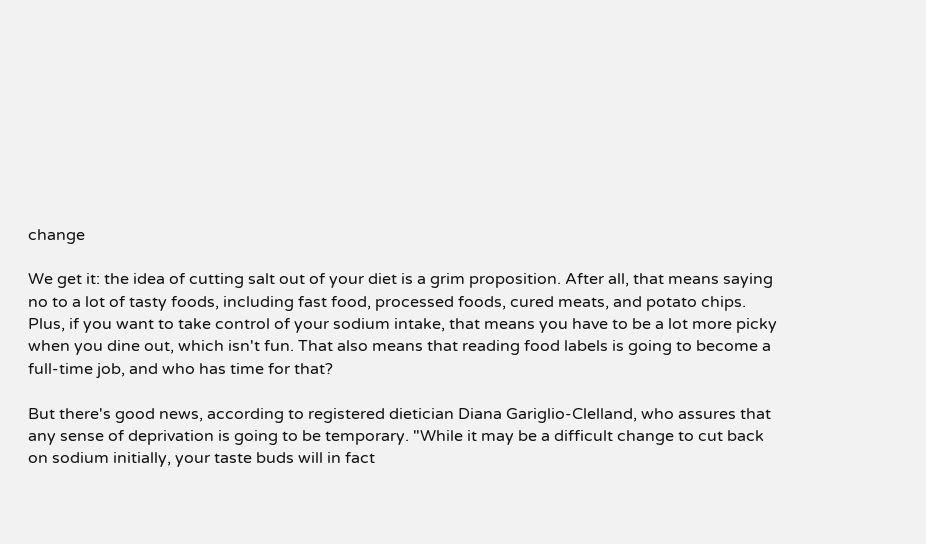change

We get it: the idea of cutting salt out of your diet is a grim proposition. After all, that means saying no to a lot of tasty foods, including fast food, processed foods, cured meats, and potato chips. Plus, if you want to take control of your sodium intake, that means you have to be a lot more picky when you dine out, which isn't fun. That also means that reading food labels is going to become a full-time job, and who has time for that?

But there's good news, according to registered dietician Diana Gariglio-Clelland, who assures that any sense of deprivation is going to be temporary. "While it may be a difficult change to cut back on sodium initially, your taste buds will in fact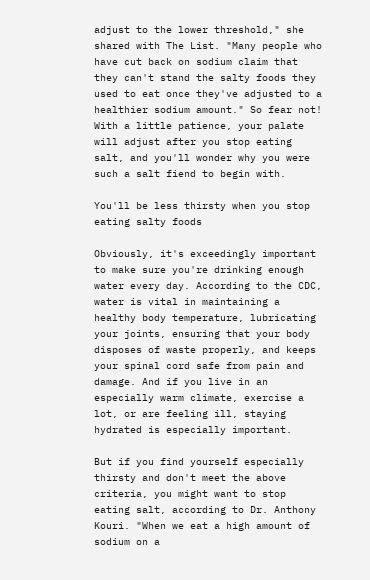adjust to the lower threshold," she shared with The List. "Many people who have cut back on sodium claim that they can't stand the salty foods they used to eat once they've adjusted to a healthier sodium amount." So fear not! With a little patience, your palate will adjust after you stop eating salt, and you'll wonder why you were such a salt fiend to begin with.

You'll be less thirsty when you stop eating salty foods

Obviously, it's exceedingly important to make sure you're drinking enough water every day. According to the CDC, water is vital in maintaining a healthy body temperature, lubricating your joints, ensuring that your body disposes of waste properly, and keeps your spinal cord safe from pain and damage. And if you live in an especially warm climate, exercise a lot, or are feeling ill, staying hydrated is especially important.

But if you find yourself especially thirsty and don't meet the above criteria, you might want to stop eating salt, according to Dr. Anthony Kouri. "When we eat a high amount of sodium on a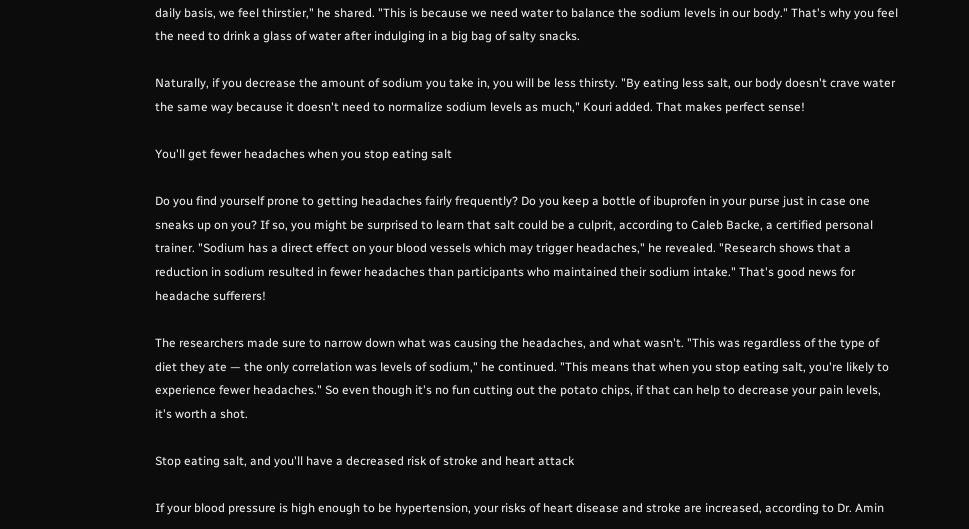daily basis, we feel thirstier," he shared. "This is because we need water to balance the sodium levels in our body." That's why you feel the need to drink a glass of water after indulging in a big bag of salty snacks.

Naturally, if you decrease the amount of sodium you take in, you will be less thirsty. "By eating less salt, our body doesn't crave water the same way because it doesn't need to normalize sodium levels as much," Kouri added. That makes perfect sense!

You'll get fewer headaches when you stop eating salt

Do you find yourself prone to getting headaches fairly frequently? Do you keep a bottle of ibuprofen in your purse just in case one sneaks up on you? If so, you might be surprised to learn that salt could be a culprit, according to Caleb Backe, a certified personal trainer. "Sodium has a direct effect on your blood vessels which may trigger headaches," he revealed. "Research shows that a reduction in sodium resulted in fewer headaches than participants who maintained their sodium intake." That's good news for headache sufferers!

The researchers made sure to narrow down what was causing the headaches, and what wasn't. "This was regardless of the type of diet they ate — the only correlation was levels of sodium," he continued. "This means that when you stop eating salt, you're likely to experience fewer headaches." So even though it's no fun cutting out the potato chips, if that can help to decrease your pain levels, it's worth a shot.

Stop eating salt, and you'll have a decreased risk of stroke and heart attack

If your blood pressure is high enough to be hypertension, your risks of heart disease and stroke are increased, according to Dr. Amin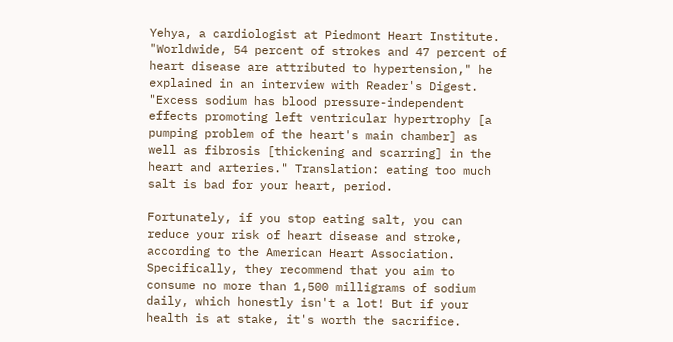Yehya, a cardiologist at Piedmont Heart Institute. "Worldwide, 54 percent of strokes and 47 percent of heart disease are attributed to hypertension," he explained in an interview with Reader's Digest. "Excess sodium has blood pressure-independent effects promoting left ventricular hypertrophy [a pumping problem of the heart's main chamber] as well as fibrosis [thickening and scarring] in the heart and arteries." Translation: eating too much salt is bad for your heart, period.

Fortunately, if you stop eating salt, you can reduce your risk of heart disease and stroke, according to the American Heart Association. Specifically, they recommend that you aim to consume no more than 1,500 milligrams of sodium daily, which honestly isn't a lot! But if your health is at stake, it's worth the sacrifice.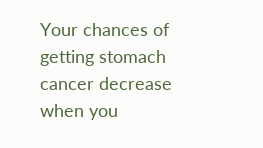Your chances of getting stomach cancer decrease when you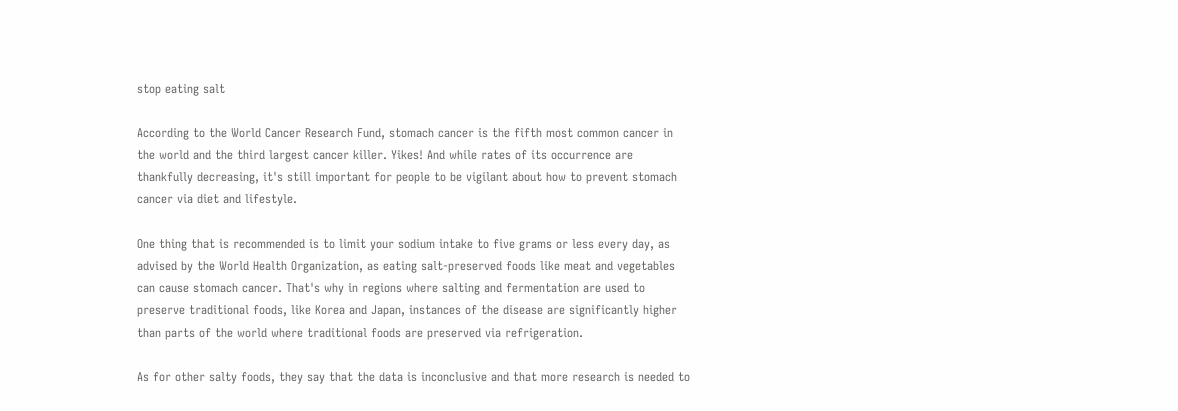stop eating salt

According to the World Cancer Research Fund, stomach cancer is the fifth most common cancer in the world and the third largest cancer killer. Yikes! And while rates of its occurrence are thankfully decreasing, it's still important for people to be vigilant about how to prevent stomach cancer via diet and lifestyle.

One thing that is recommended is to limit your sodium intake to five grams or less every day, as advised by the World Health Organization, as eating salt-preserved foods like meat and vegetables can cause stomach cancer. That's why in regions where salting and fermentation are used to preserve traditional foods, like Korea and Japan, instances of the disease are significantly higher than parts of the world where traditional foods are preserved via refrigeration.

As for other salty foods, they say that the data is inconclusive and that more research is needed to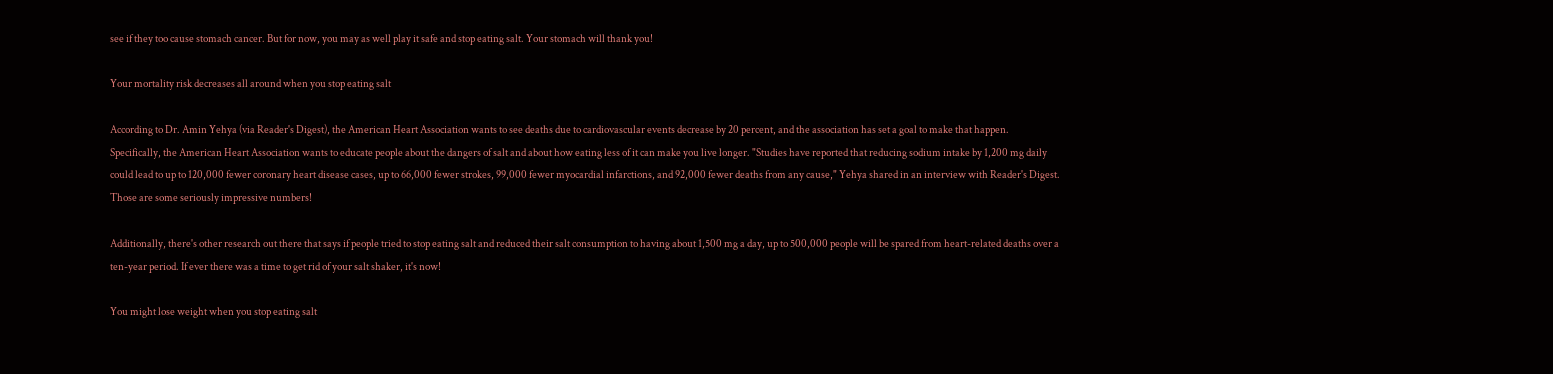see if they too cause stomach cancer. But for now, you may as well play it safe and stop eating salt. Your stomach will thank you!

Your mortality risk decreases all around when you stop eating salt

According to Dr. Amin Yehya (via Reader's Digest), the American Heart Association wants to see deaths due to cardiovascular events decrease by 20 percent, and the association has set a goal to make that happen. Specifically, the American Heart Association wants to educate people about the dangers of salt and about how eating less of it can make you live longer. "Studies have reported that reducing sodium intake by 1,200 mg daily could lead to up to 120,000 fewer coronary heart disease cases, up to 66,000 fewer strokes, 99,000 fewer myocardial infarctions, and 92,000 fewer deaths from any cause," Yehya shared in an interview with Reader's Digest. Those are some seriously impressive numbers!

Additionally, there's other research out there that says if people tried to stop eating salt and reduced their salt consumption to having about 1,500 mg a day, up to 500,000 people will be spared from heart-related deaths over a ten-year period. If ever there was a time to get rid of your salt shaker, it's now!

You might lose weight when you stop eating salt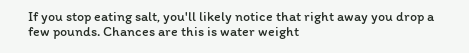If you stop eating salt, you'll likely notice that right away you drop a few pounds. Chances are this is water weight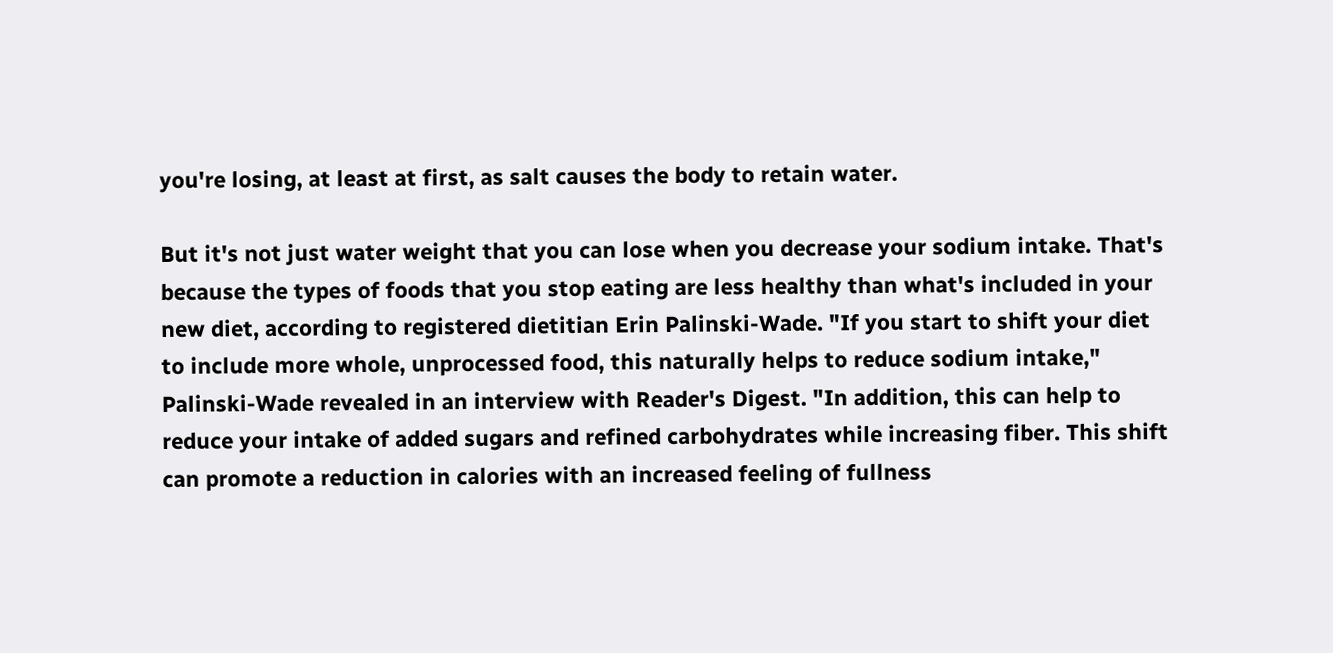you're losing, at least at first, as salt causes the body to retain water.

But it's not just water weight that you can lose when you decrease your sodium intake. That's because the types of foods that you stop eating are less healthy than what's included in your new diet, according to registered dietitian Erin Palinski-Wade. "If you start to shift your diet to include more whole, unprocessed food, this naturally helps to reduce sodium intake," Palinski-Wade revealed in an interview with Reader's Digest. "In addition, this can help to reduce your intake of added sugars and refined carbohydrates while increasing fiber. This shift can promote a reduction in calories with an increased feeling of fullness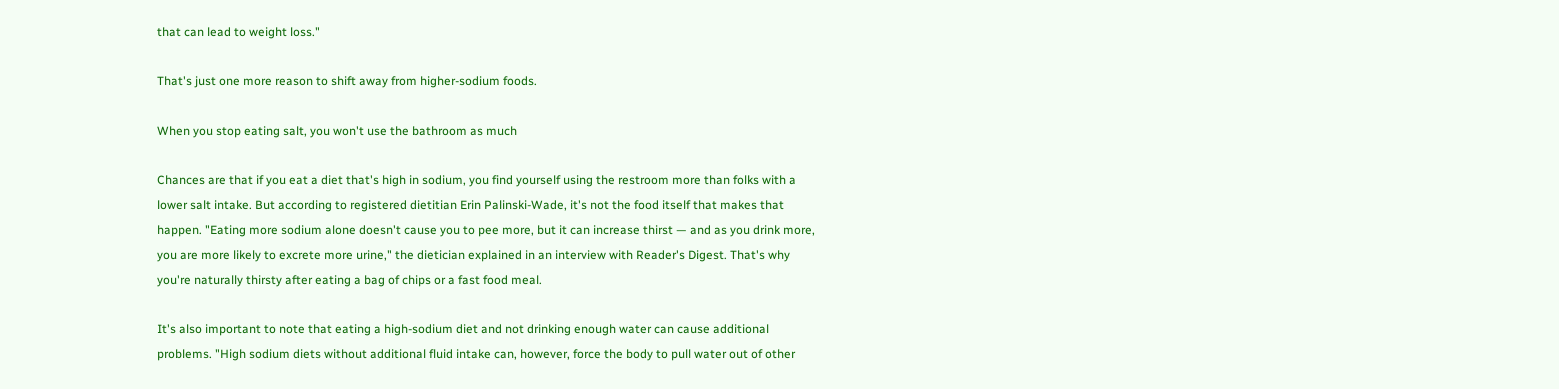that can lead to weight loss."

That's just one more reason to shift away from higher-sodium foods.

When you stop eating salt, you won't use the bathroom as much

Chances are that if you eat a diet that's high in sodium, you find yourself using the restroom more than folks with a lower salt intake. But according to registered dietitian Erin Palinski-Wade, it's not the food itself that makes that happen. "Eating more sodium alone doesn't cause you to pee more, but it can increase thirst — and as you drink more, you are more likely to excrete more urine," the dietician explained in an interview with Reader's Digest. That's why you're naturally thirsty after eating a bag of chips or a fast food meal.

It's also important to note that eating a high-sodium diet and not drinking enough water can cause additional problems. "High sodium diets without additional fluid intake can, however, force the body to pull water out of other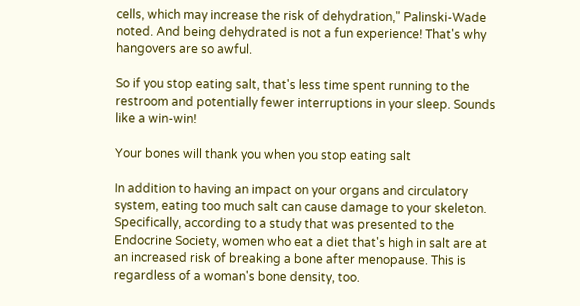cells, which may increase the risk of dehydration," Palinski-Wade noted. And being dehydrated is not a fun experience! That's why hangovers are so awful.

So if you stop eating salt, that's less time spent running to the restroom and potentially fewer interruptions in your sleep. Sounds like a win-win!

Your bones will thank you when you stop eating salt

In addition to having an impact on your organs and circulatory system, eating too much salt can cause damage to your skeleton. Specifically, according to a study that was presented to the Endocrine Society, women who eat a diet that's high in salt are at an increased risk of breaking a bone after menopause. This is regardless of a woman's bone density, too.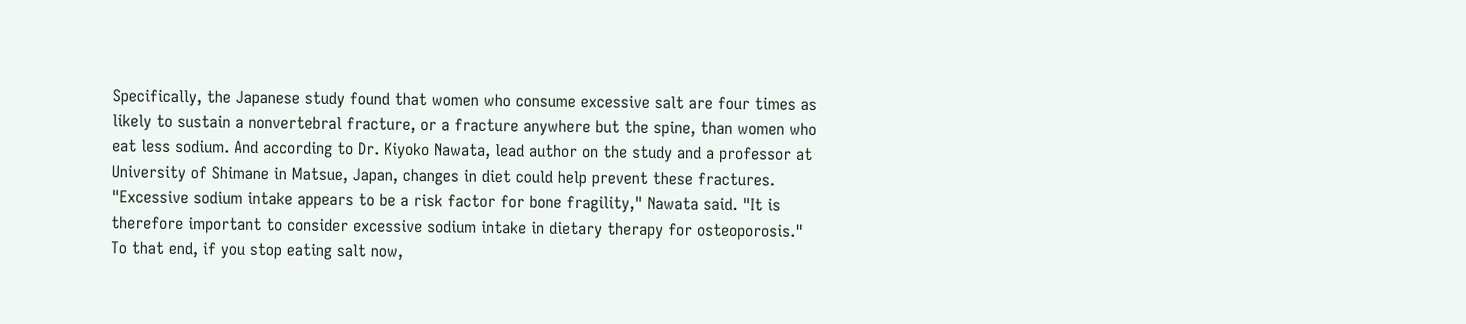Specifically, the Japanese study found that women who consume excessive salt are four times as likely to sustain a nonvertebral fracture, or a fracture anywhere but the spine, than women who eat less sodium. And according to Dr. Kiyoko Nawata, lead author on the study and a professor at University of Shimane in Matsue, Japan, changes in diet could help prevent these fractures. "Excessive sodium intake appears to be a risk factor for bone fragility," Nawata said. "It is therefore important to consider excessive sodium intake in dietary therapy for osteoporosis." To that end, if you stop eating salt now,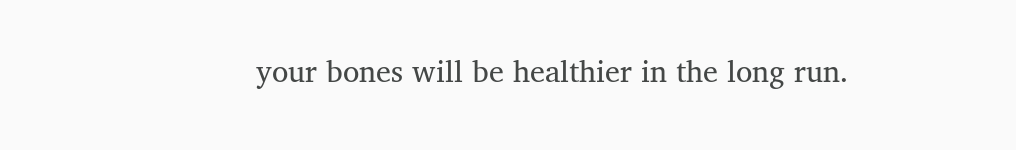your bones will be healthier in the long run.